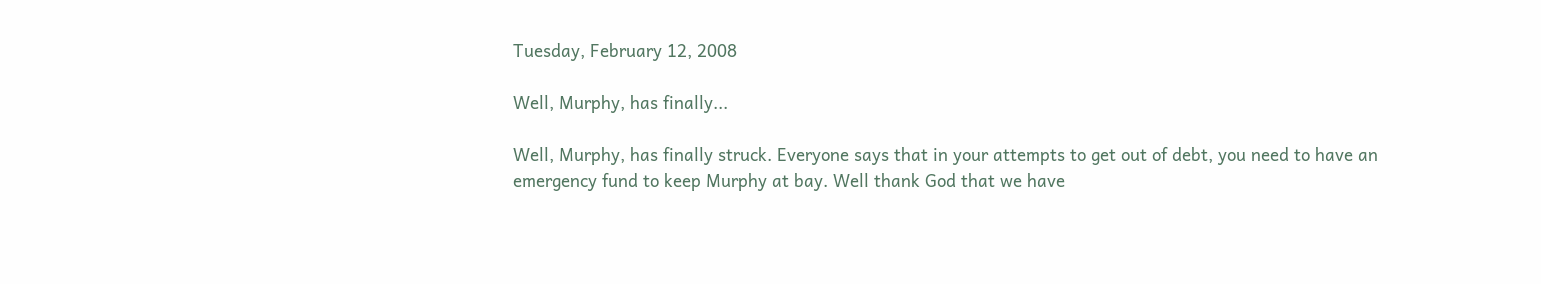Tuesday, February 12, 2008

Well, Murphy, has finally...

Well, Murphy, has finally struck. Everyone says that in your attempts to get out of debt, you need to have an emergency fund to keep Murphy at bay. Well thank God that we have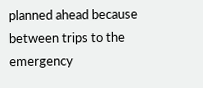planned ahead because between trips to the emergency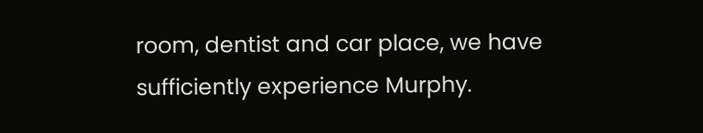room, dentist and car place, we have sufficiently experience Murphy.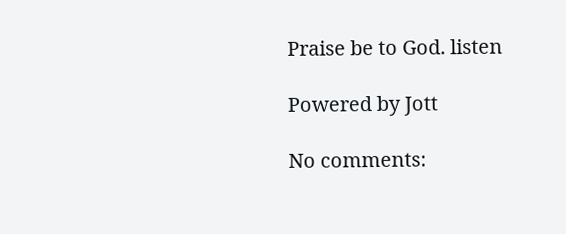Praise be to God. listen

Powered by Jott

No comments: